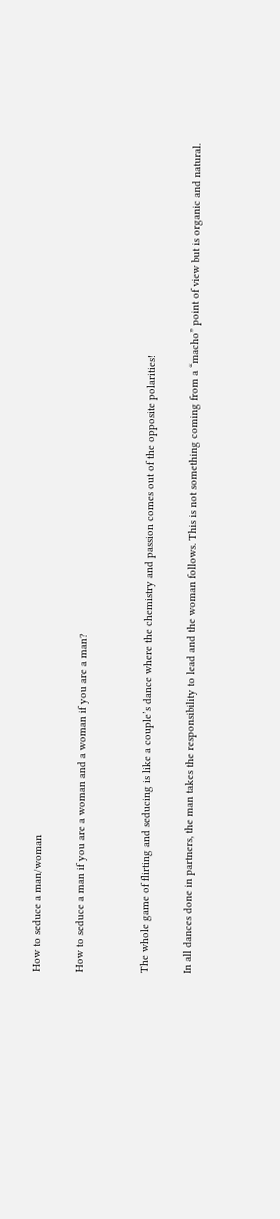How to seduce a man/woman

How to seduce a man if you are a woman and a woman if you are a man?


The whole game of flirting and seducing is like a couple’s dance where the chemistry and passion comes out of the opposite polarities!

In all dances done in partners, the man takes the responsibility to lead and the woman follows. This is not something coming from a “macho” point of view but is organic and natural.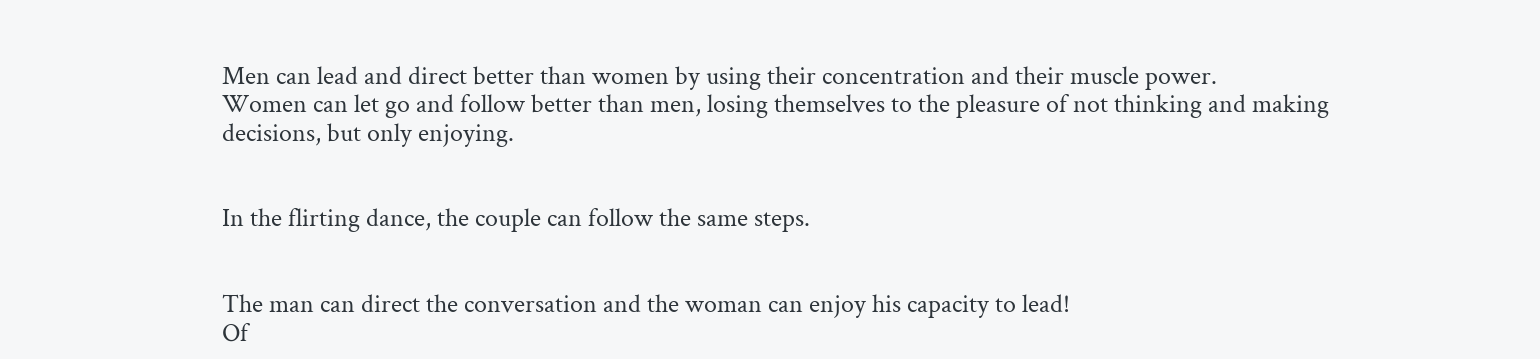Men can lead and direct better than women by using their concentration and their muscle power.
Women can let go and follow better than men, losing themselves to the pleasure of not thinking and making decisions, but only enjoying.


In the flirting dance, the couple can follow the same steps.


The man can direct the conversation and the woman can enjoy his capacity to lead!
Of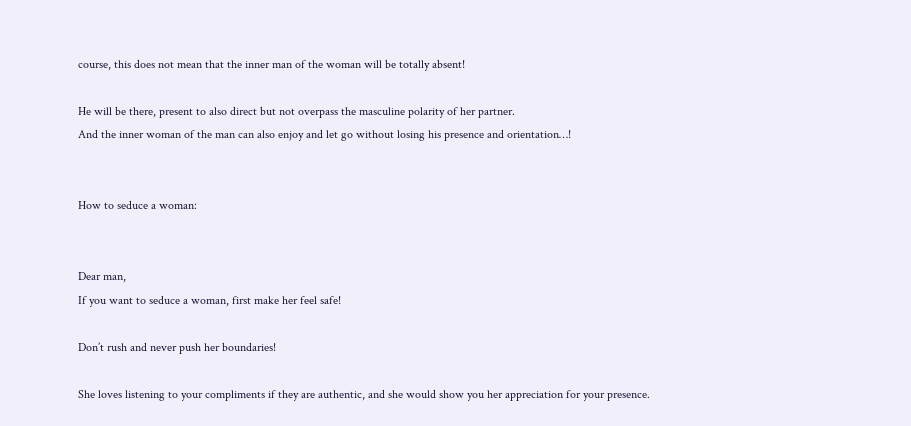course, this does not mean that the inner man of the woman will be totally absent!

He will be there, present to also direct but not overpass the masculine polarity of her partner.
And the inner woman of the man can also enjoy and let go without losing his presence and orientation…!


How to seduce a woman:


Dear man,
If you want to seduce a woman, first make her feel safe!

Don’t rush and never push her boundaries!

She loves listening to your compliments if they are authentic, and she would show you her appreciation for your presence.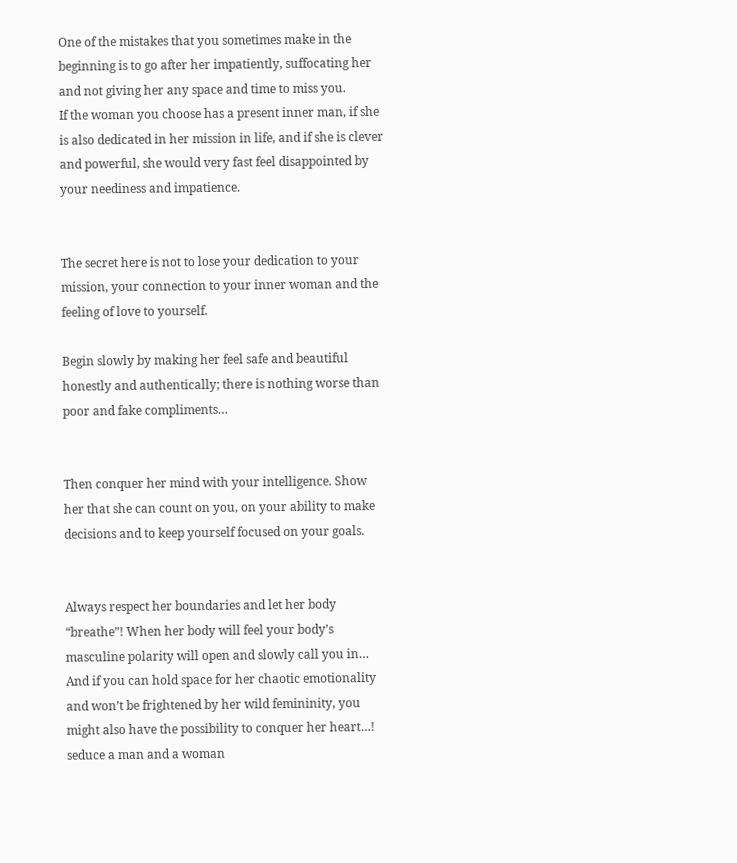One of the mistakes that you sometimes make in the beginning is to go after her impatiently, suffocating her and not giving her any space and time to miss you.
If the woman you choose has a present inner man, if she is also dedicated in her mission in life, and if she is clever and powerful, she would very fast feel disappointed by your neediness and impatience.


The secret here is not to lose your dedication to your mission, your connection to your inner woman and the feeling of love to yourself.

Begin slowly by making her feel safe and beautiful honestly and authentically; there is nothing worse than poor and fake compliments…


Then conquer her mind with your intelligence. Show her that she can count on you, on your ability to make decisions and to keep yourself focused on your goals.


Always respect her boundaries and let her body “breathe”! When her body will feel your body’s masculine polarity will open and slowly call you in…
And if you can hold space for her chaotic emotionality and won’t be frightened by her wild femininity, you might also have the possibility to conquer her heart…! seduce a man and a woman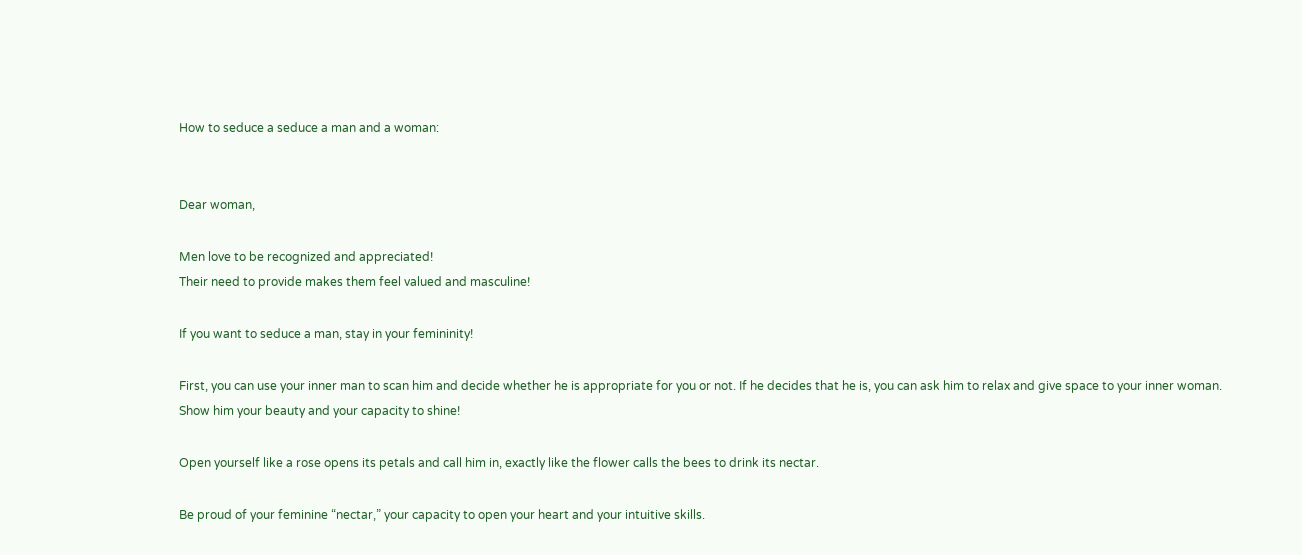How to seduce a seduce a man and a woman:


Dear woman,

Men love to be recognized and appreciated!
Their need to provide makes them feel valued and masculine!

If you want to seduce a man, stay in your femininity!

First, you can use your inner man to scan him and decide whether he is appropriate for you or not. If he decides that he is, you can ask him to relax and give space to your inner woman.
Show him your beauty and your capacity to shine!

Open yourself like a rose opens its petals and call him in, exactly like the flower calls the bees to drink its nectar.

Be proud of your feminine “nectar,” your capacity to open your heart and your intuitive skills.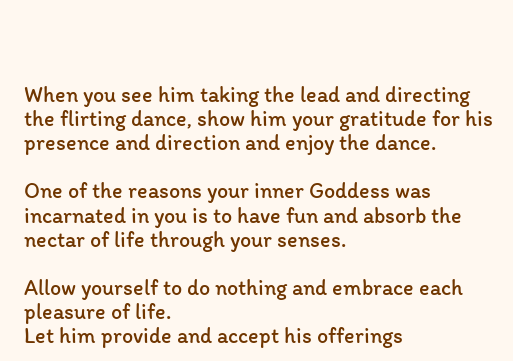When you see him taking the lead and directing the flirting dance, show him your gratitude for his presence and direction and enjoy the dance.

One of the reasons your inner Goddess was incarnated in you is to have fun and absorb the nectar of life through your senses.

Allow yourself to do nothing and embrace each pleasure of life.
Let him provide and accept his offerings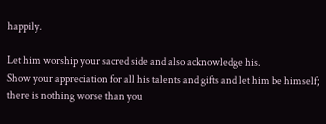happily.

Let him worship your sacred side and also acknowledge his.
Show your appreciation for all his talents and gifts and let him be himself; there is nothing worse than you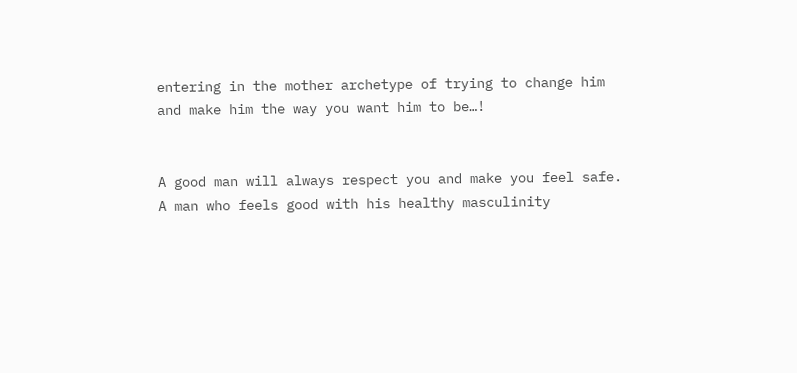entering in the mother archetype of trying to change him and make him the way you want him to be…!


A good man will always respect you and make you feel safe.
A man who feels good with his healthy masculinity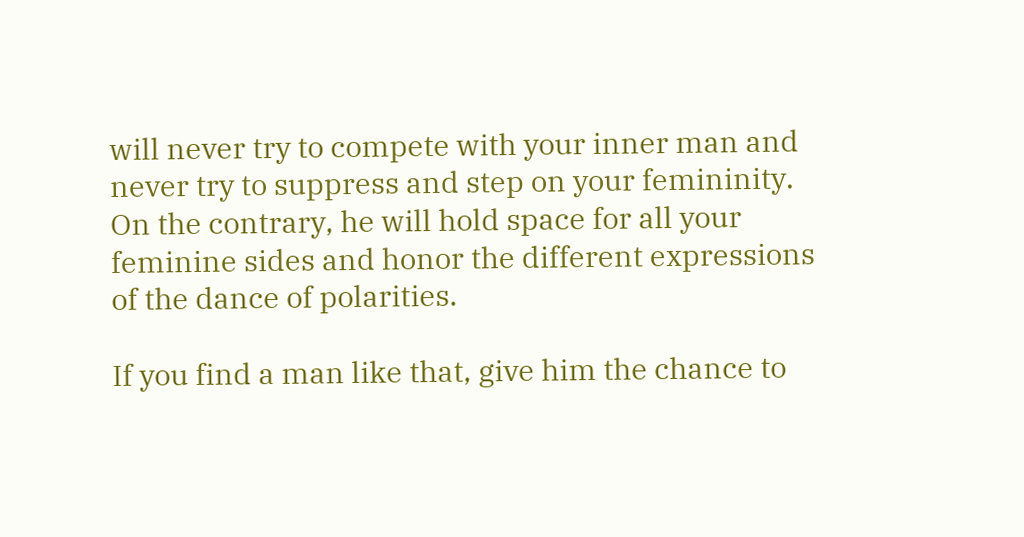will never try to compete with your inner man and never try to suppress and step on your femininity. On the contrary, he will hold space for all your feminine sides and honor the different expressions of the dance of polarities.

If you find a man like that, give him the chance to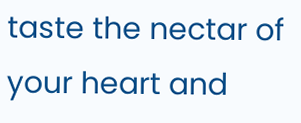taste the nectar of your heart and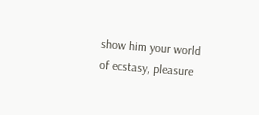show him your world of ecstasy, pleasure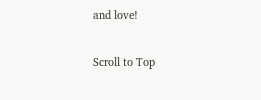and love!

Scroll to Top